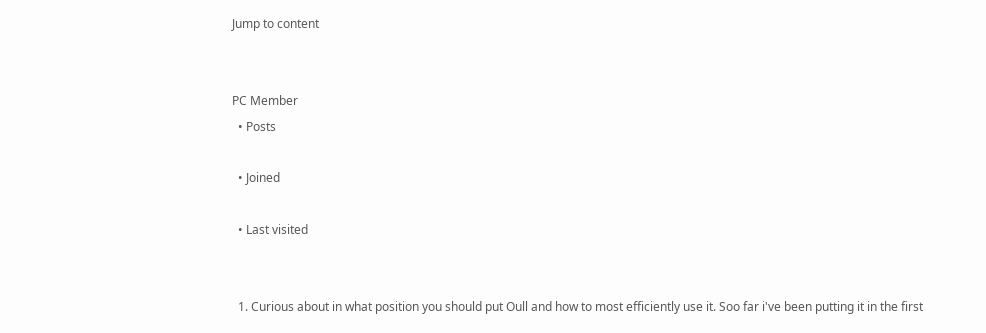Jump to content


PC Member
  • Posts

  • Joined

  • Last visited


  1. Curious about in what position you should put Oull and how to most efficiently use it. Soo far i've been putting it in the first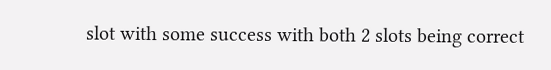slot with some success with both 2 slots being correct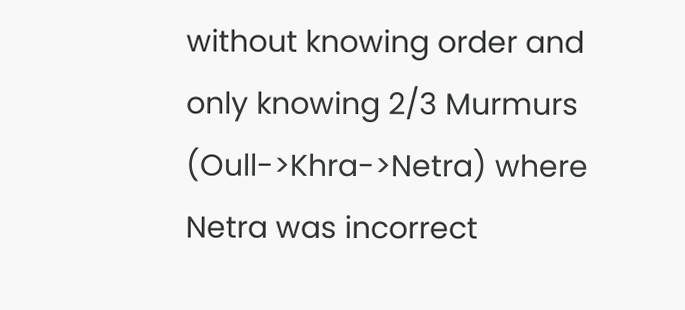without knowing order and only knowing 2/3 Murmurs (Oull->Khra->Netra) where Netra was incorrect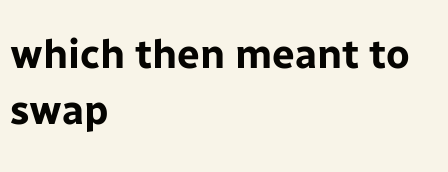which then meant to swap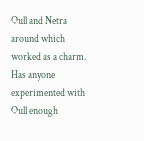Oull and Netra around which worked as a charm. Has anyone experimented with Oull enough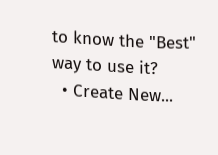to know the "Best" way to use it?
  • Create New...